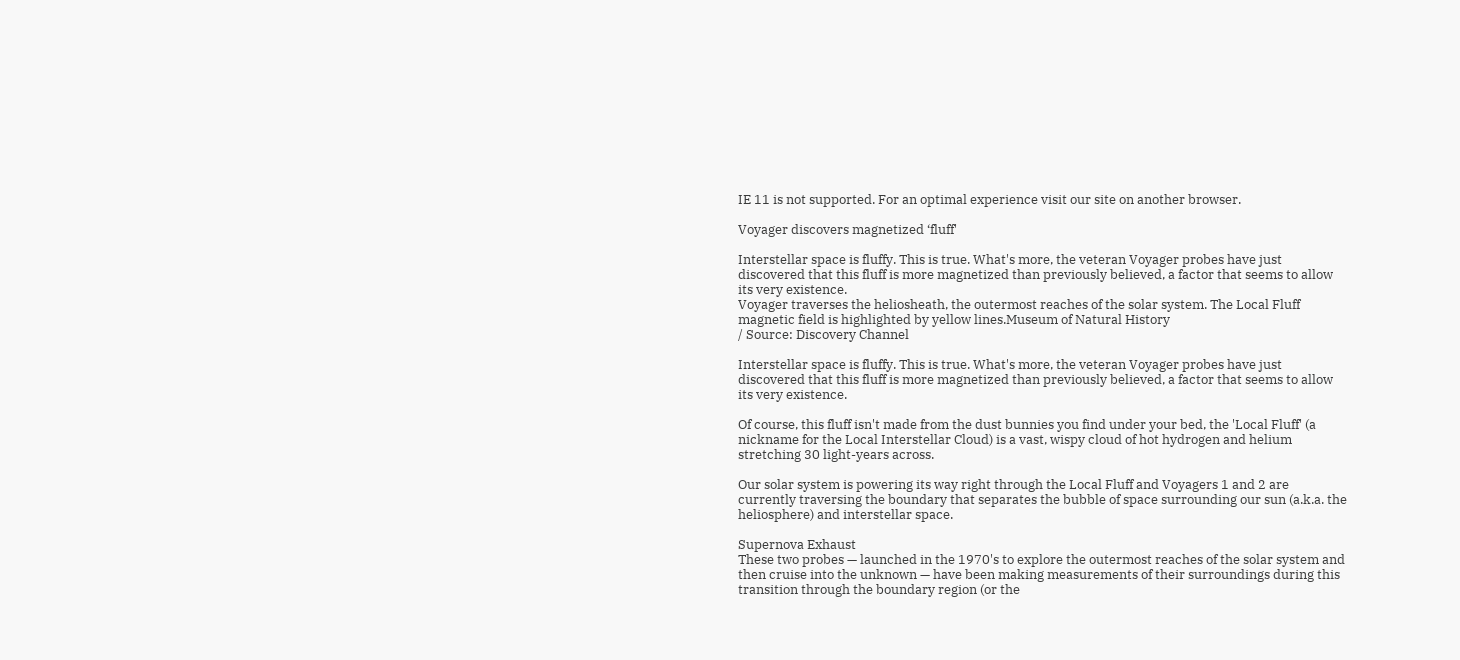IE 11 is not supported. For an optimal experience visit our site on another browser.

Voyager discovers magnetized ‘fluff'

Interstellar space is fluffy. This is true. What's more, the veteran Voyager probes have just discovered that this fluff is more magnetized than previously believed, a factor that seems to allow its very existence.
Voyager traverses the heliosheath, the outermost reaches of the solar system. The Local Fluff magnetic field is highlighted by yellow lines.Museum of Natural History
/ Source: Discovery Channel

Interstellar space is fluffy. This is true. What's more, the veteran Voyager probes have just discovered that this fluff is more magnetized than previously believed, a factor that seems to allow its very existence.

Of course, this fluff isn't made from the dust bunnies you find under your bed, the 'Local Fluff' (a nickname for the Local Interstellar Cloud) is a vast, wispy cloud of hot hydrogen and helium stretching 30 light-years across.

Our solar system is powering its way right through the Local Fluff and Voyagers 1 and 2 are currently traversing the boundary that separates the bubble of space surrounding our sun (a.k.a. the heliosphere) and interstellar space.

Supernova Exhaust
These two probes — launched in the 1970's to explore the outermost reaches of the solar system and then cruise into the unknown — have been making measurements of their surroundings during this transition through the boundary region (or the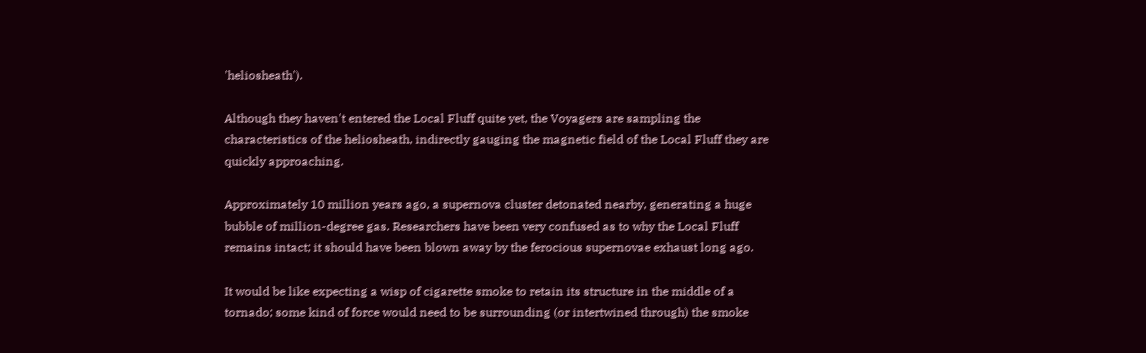'heliosheath').

Although they haven't entered the Local Fluff quite yet, the Voyagers are sampling the characteristics of the heliosheath, indirectly gauging the magnetic field of the Local Fluff they are quickly approaching.

Approximately 10 million years ago, a supernova cluster detonated nearby, generating a huge bubble of million-degree gas. Researchers have been very confused as to why the Local Fluff remains intact; it should have been blown away by the ferocious supernovae exhaust long ago.

It would be like expecting a wisp of cigarette smoke to retain its structure in the middle of a tornado; some kind of force would need to be surrounding (or intertwined through) the smoke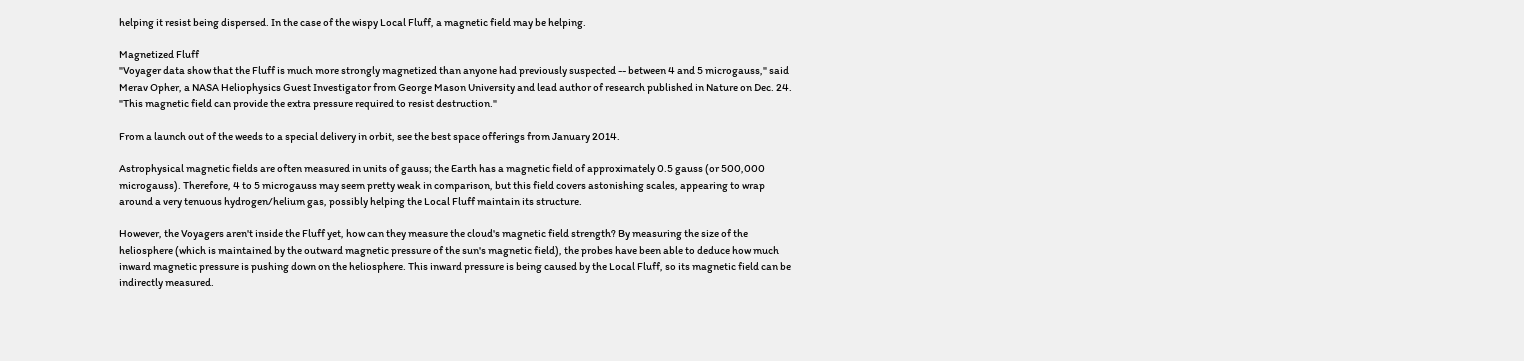helping it resist being dispersed. In the case of the wispy Local Fluff, a magnetic field may be helping.

Magnetized Fluff
"Voyager data show that the Fluff is much more strongly magnetized than anyone had previously suspected -- between 4 and 5 microgauss," said Merav Opher, a NASA Heliophysics Guest Investigator from George Mason University and lead author of research published in Nature on Dec. 24. "This magnetic field can provide the extra pressure required to resist destruction."

From a launch out of the weeds to a special delivery in orbit, see the best space offerings from January 2014.

Astrophysical magnetic fields are often measured in units of gauss; the Earth has a magnetic field of approximately 0.5 gauss (or 500,000 microgauss). Therefore, 4 to 5 microgauss may seem pretty weak in comparison, but this field covers astonishing scales, appearing to wrap around a very tenuous hydrogen/helium gas, possibly helping the Local Fluff maintain its structure.

However, the Voyagers aren't inside the Fluff yet, how can they measure the cloud's magnetic field strength? By measuring the size of the heliosphere (which is maintained by the outward magnetic pressure of the sun's magnetic field), the probes have been able to deduce how much inward magnetic pressure is pushing down on the heliosphere. This inward pressure is being caused by the Local Fluff, so its magnetic field can be indirectly measured.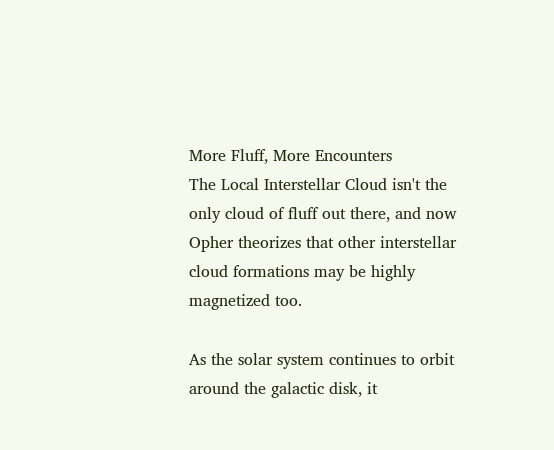More Fluff, More Encounters
The Local Interstellar Cloud isn't the only cloud of fluff out there, and now Opher theorizes that other interstellar cloud formations may be highly magnetized too.

As the solar system continues to orbit around the galactic disk, it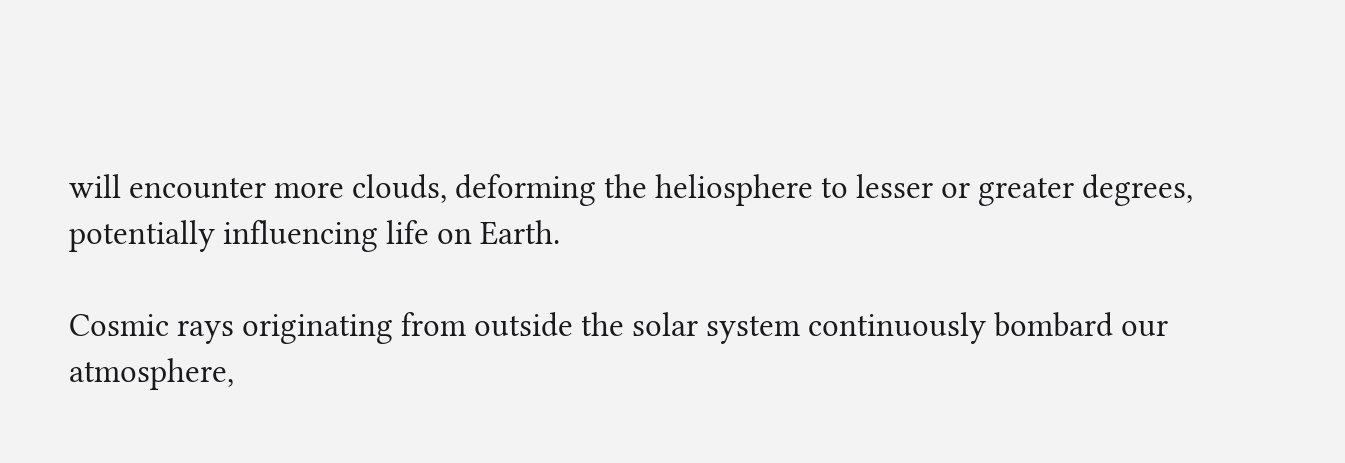will encounter more clouds, deforming the heliosphere to lesser or greater degrees, potentially influencing life on Earth.

Cosmic rays originating from outside the solar system continuously bombard our atmosphere,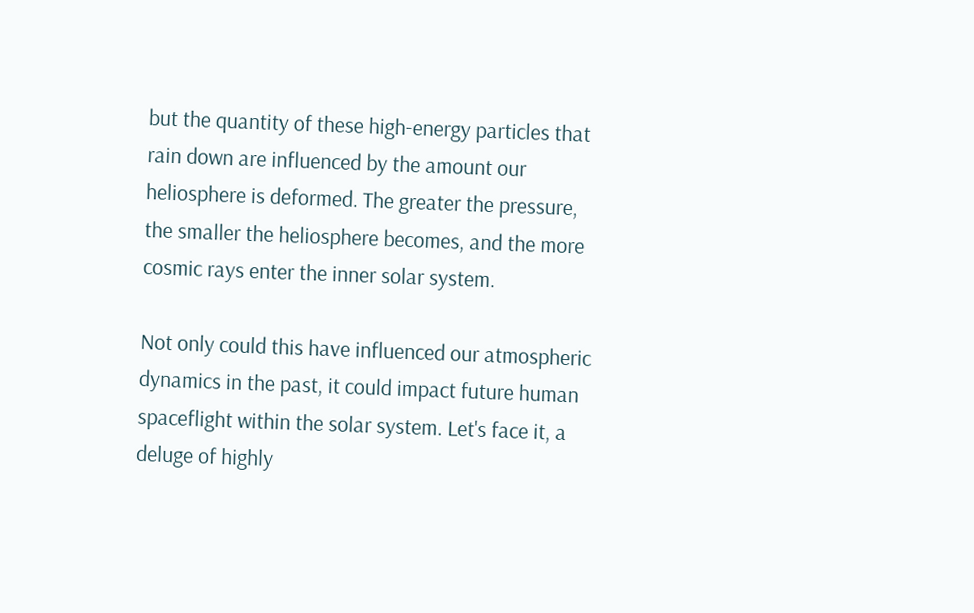but the quantity of these high-energy particles that rain down are influenced by the amount our heliosphere is deformed. The greater the pressure, the smaller the heliosphere becomes, and the more cosmic rays enter the inner solar system.

Not only could this have influenced our atmospheric dynamics in the past, it could impact future human spaceflight within the solar system. Let's face it, a deluge of highly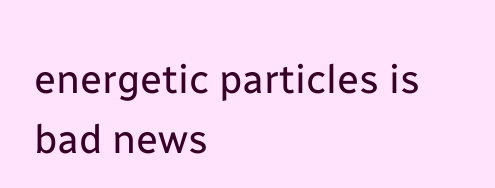energetic particles is bad news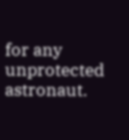for any unprotected astronaut.